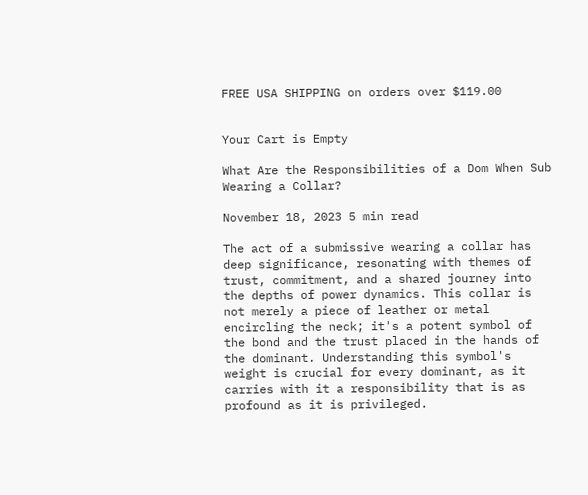FREE USA SHIPPING on orders over $119.00


Your Cart is Empty

What Are the Responsibilities of a Dom When Sub Wearing a Collar?

November 18, 2023 5 min read

The act of a submissive wearing a collar has deep significance, resonating with themes of trust, commitment, and a shared journey into the depths of power dynamics. This collar is not merely a piece of leather or metal encircling the neck; it's a potent symbol of the bond and the trust placed in the hands of the dominant. Understanding this symbol's weight is crucial for every dominant, as it carries with it a responsibility that is as profound as it is privileged.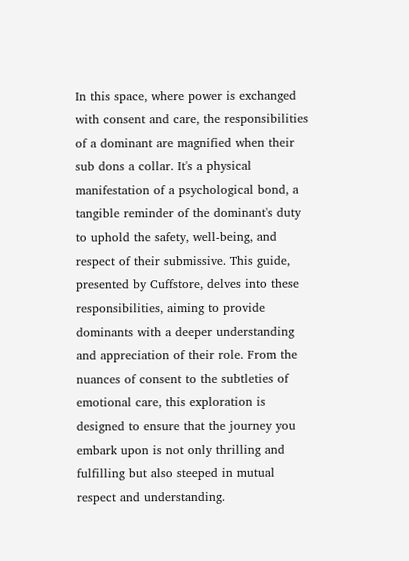In this space, where power is exchanged with consent and care, the responsibilities of a dominant are magnified when their sub dons a collar. It's a physical manifestation of a psychological bond, a tangible reminder of the dominant's duty to uphold the safety, well-being, and respect of their submissive. This guide, presented by Cuffstore, delves into these responsibilities, aiming to provide dominants with a deeper understanding and appreciation of their role. From the nuances of consent to the subtleties of emotional care, this exploration is designed to ensure that the journey you embark upon is not only thrilling and fulfilling but also steeped in mutual respect and understanding.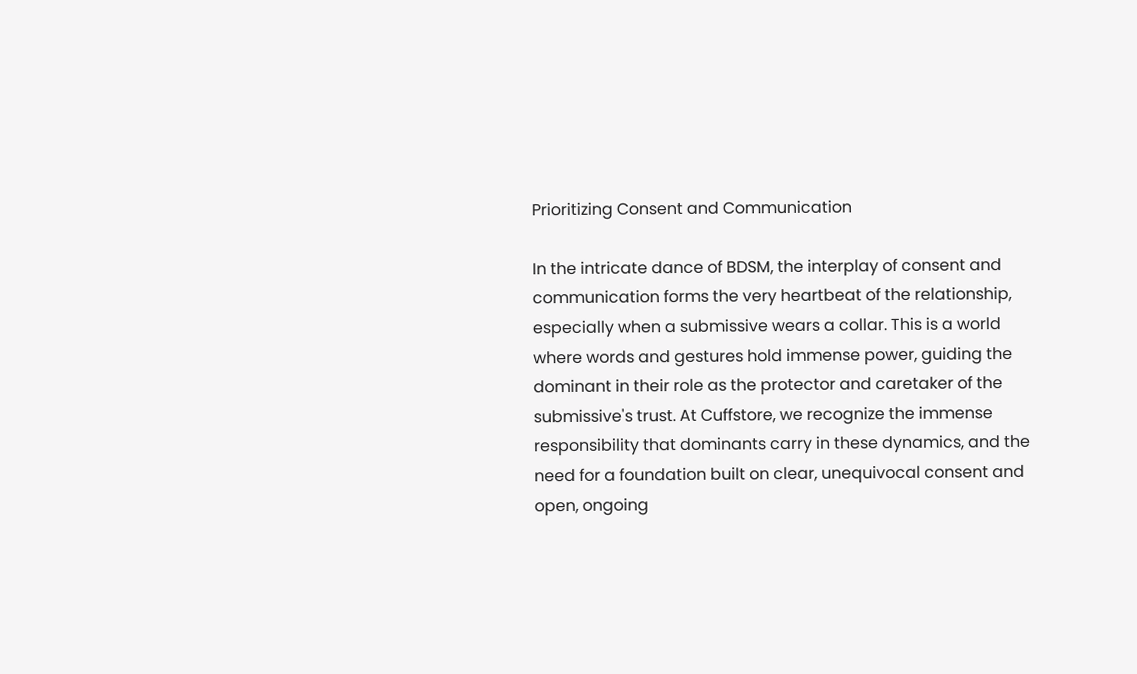Prioritizing Consent and Communication

In the intricate dance of BDSM, the interplay of consent and communication forms the very heartbeat of the relationship, especially when a submissive wears a collar. This is a world where words and gestures hold immense power, guiding the dominant in their role as the protector and caretaker of the submissive's trust. At Cuffstore, we recognize the immense responsibility that dominants carry in these dynamics, and the need for a foundation built on clear, unequivocal consent and open, ongoing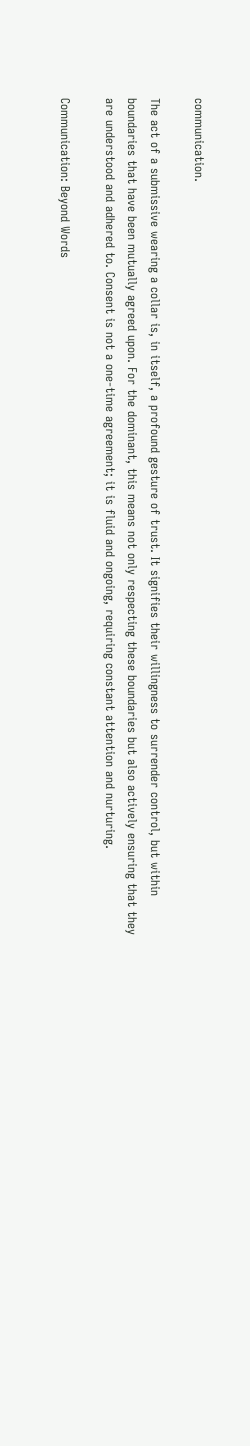communication.

The act of a submissive wearing a collar is, in itself, a profound gesture of trust. It signifies their willingness to surrender control, but within boundaries that have been mutually agreed upon. For the dominant, this means not only respecting these boundaries but also actively ensuring that they are understood and adhered to. Consent is not a one-time agreement; it is fluid and ongoing, requiring constant attention and nurturing.

Communication: Beyond Words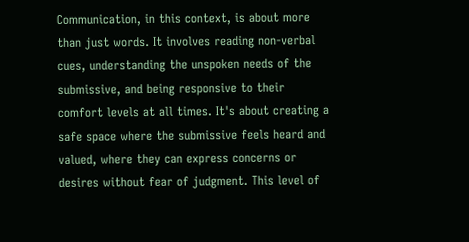Communication, in this context, is about more than just words. It involves reading non-verbal cues, understanding the unspoken needs of the submissive, and being responsive to their comfort levels at all times. It's about creating a safe space where the submissive feels heard and valued, where they can express concerns or desires without fear of judgment. This level of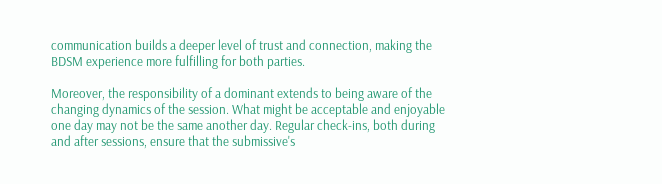communication builds a deeper level of trust and connection, making the BDSM experience more fulfilling for both parties.

Moreover, the responsibility of a dominant extends to being aware of the changing dynamics of the session. What might be acceptable and enjoyable one day may not be the same another day. Regular check-ins, both during and after sessions, ensure that the submissive's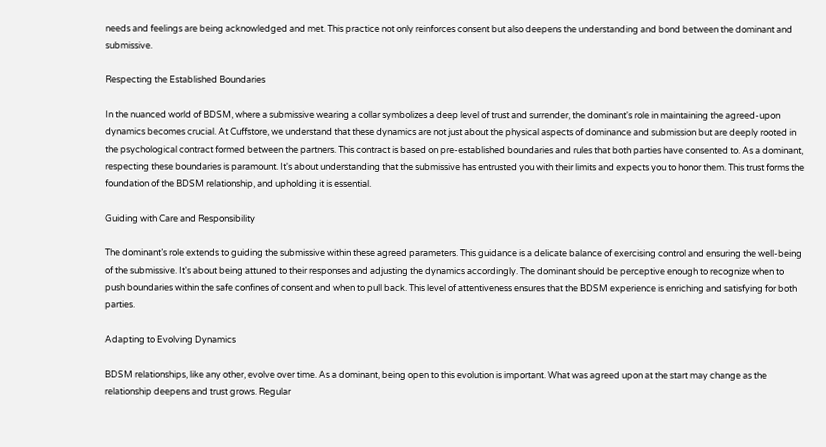needs and feelings are being acknowledged and met. This practice not only reinforces consent but also deepens the understanding and bond between the dominant and submissive.

Respecting the Established Boundaries

In the nuanced world of BDSM, where a submissive wearing a collar symbolizes a deep level of trust and surrender, the dominant's role in maintaining the agreed-upon dynamics becomes crucial. At Cuffstore, we understand that these dynamics are not just about the physical aspects of dominance and submission but are deeply rooted in the psychological contract formed between the partners. This contract is based on pre-established boundaries and rules that both parties have consented to. As a dominant, respecting these boundaries is paramount. It's about understanding that the submissive has entrusted you with their limits and expects you to honor them. This trust forms the foundation of the BDSM relationship, and upholding it is essential.

Guiding with Care and Responsibility

The dominant’s role extends to guiding the submissive within these agreed parameters. This guidance is a delicate balance of exercising control and ensuring the well-being of the submissive. It's about being attuned to their responses and adjusting the dynamics accordingly. The dominant should be perceptive enough to recognize when to push boundaries within the safe confines of consent and when to pull back. This level of attentiveness ensures that the BDSM experience is enriching and satisfying for both parties.

Adapting to Evolving Dynamics

BDSM relationships, like any other, evolve over time. As a dominant, being open to this evolution is important. What was agreed upon at the start may change as the relationship deepens and trust grows. Regular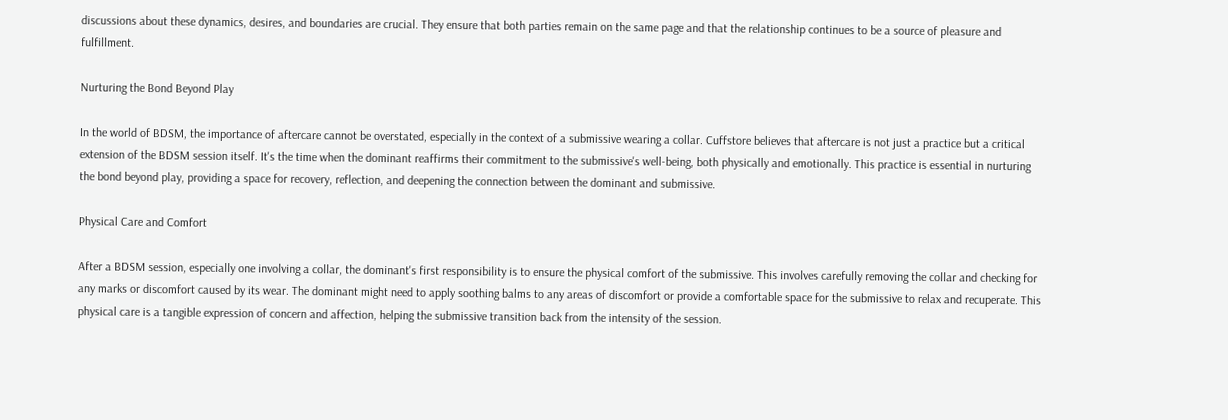discussions about these dynamics, desires, and boundaries are crucial. They ensure that both parties remain on the same page and that the relationship continues to be a source of pleasure and fulfillment.

Nurturing the Bond Beyond Play

In the world of BDSM, the importance of aftercare cannot be overstated, especially in the context of a submissive wearing a collar. Cuffstore believes that aftercare is not just a practice but a critical extension of the BDSM session itself. It's the time when the dominant reaffirms their commitment to the submissive's well-being, both physically and emotionally. This practice is essential in nurturing the bond beyond play, providing a space for recovery, reflection, and deepening the connection between the dominant and submissive.

Physical Care and Comfort

After a BDSM session, especially one involving a collar, the dominant's first responsibility is to ensure the physical comfort of the submissive. This involves carefully removing the collar and checking for any marks or discomfort caused by its wear. The dominant might need to apply soothing balms to any areas of discomfort or provide a comfortable space for the submissive to relax and recuperate. This physical care is a tangible expression of concern and affection, helping the submissive transition back from the intensity of the session.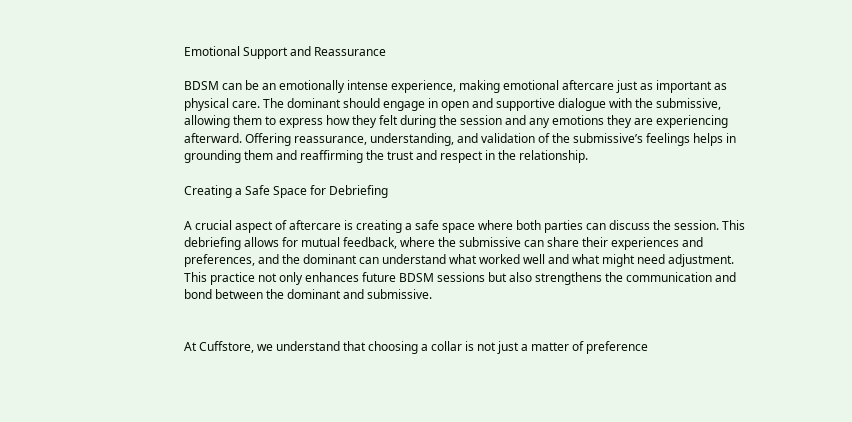Emotional Support and Reassurance

BDSM can be an emotionally intense experience, making emotional aftercare just as important as physical care. The dominant should engage in open and supportive dialogue with the submissive, allowing them to express how they felt during the session and any emotions they are experiencing afterward. Offering reassurance, understanding, and validation of the submissive’s feelings helps in grounding them and reaffirming the trust and respect in the relationship.

Creating a Safe Space for Debriefing

A crucial aspect of aftercare is creating a safe space where both parties can discuss the session. This debriefing allows for mutual feedback, where the submissive can share their experiences and preferences, and the dominant can understand what worked well and what might need adjustment. This practice not only enhances future BDSM sessions but also strengthens the communication and bond between the dominant and submissive.


At Cuffstore, we understand that choosing a collar is not just a matter of preference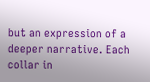but an expression of a deeper narrative. Each collar in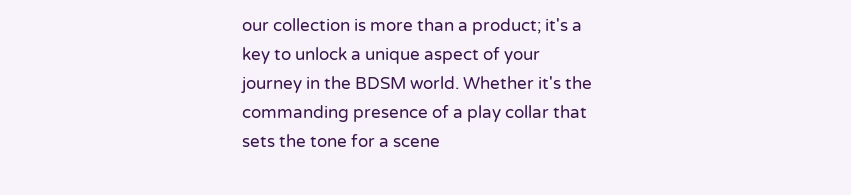our collection is more than a product; it's a key to unlock a unique aspect of your journey in the BDSM world. Whether it's the commanding presence of a play collar that sets the tone for a scene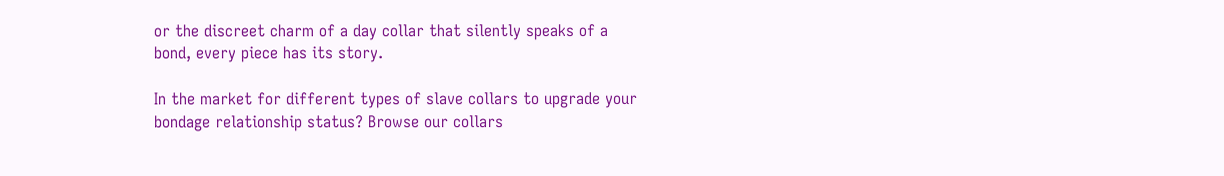or the discreet charm of a day collar that silently speaks of a bond, every piece has its story.

In the market for different types of slave collars to upgrade your bondage relationship status? Browse our collars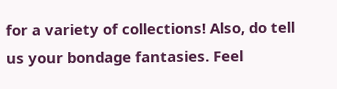for a variety of collections! Also, do tell us your bondage fantasies. Feel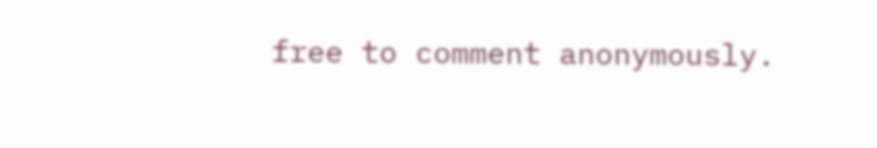free to comment anonymously.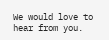We would love to hear from you.